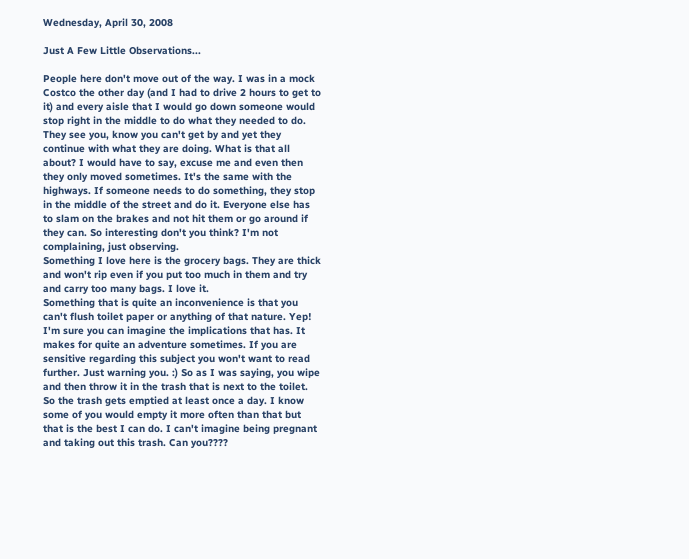Wednesday, April 30, 2008

Just A Few Little Observations...

People here don't move out of the way. I was in a mock Costco the other day (and I had to drive 2 hours to get to it) and every aisle that I would go down someone would stop right in the middle to do what they needed to do. They see you, know you can't get by and yet they continue with what they are doing. What is that all about? I would have to say, excuse me and even then they only moved sometimes. It's the same with the highways. If someone needs to do something, they stop in the middle of the street and do it. Everyone else has to slam on the brakes and not hit them or go around if they can. So interesting don't you think? I'm not complaining, just observing.
Something I love here is the grocery bags. They are thick and won't rip even if you put too much in them and try and carry too many bags. I love it.
Something that is quite an inconvenience is that you can't flush toilet paper or anything of that nature. Yep! I'm sure you can imagine the implications that has. It makes for quite an adventure sometimes. If you are sensitive regarding this subject you won't want to read further. Just warning you. :) So as I was saying, you wipe and then throw it in the trash that is next to the toilet. So the trash gets emptied at least once a day. I know some of you would empty it more often than that but that is the best I can do. I can't imagine being pregnant and taking out this trash. Can you????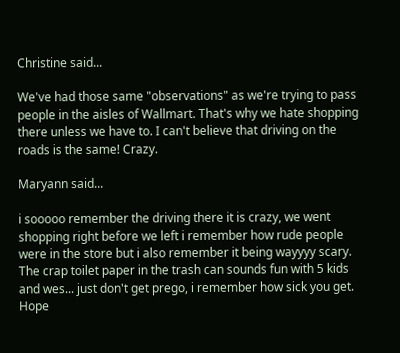Christine said...

We've had those same "observations" as we're trying to pass people in the aisles of Wallmart. That's why we hate shopping there unless we have to. I can't believe that driving on the roads is the same! Crazy.

Maryann said...

i sooooo remember the driving there it is crazy, we went shopping right before we left i remember how rude people were in the store but i also remember it being wayyyy scary. The crap toilet paper in the trash can sounds fun with 5 kids and wes... just don't get prego, i remember how sick you get. Hope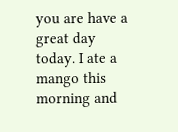you are have a great day today. I ate a mango this morning and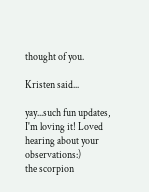thought of you.

Kristen said...

yay...such fun updates, I'm loving it! Loved hearing about your observations:)
the scorpion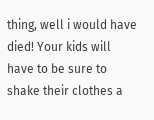thing, well i would have died! Your kids will have to be sure to shake their clothes a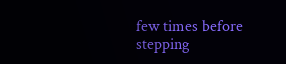few times before stepping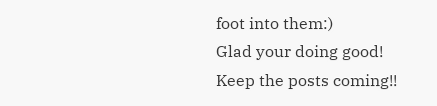foot into them:)
Glad your doing good!
Keep the posts coming!!